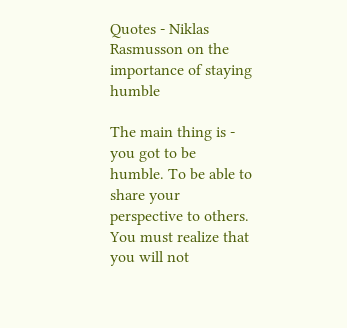Quotes - Niklas Rasmusson on the importance of staying humble

The main thing is - you got to be humble. To be able to share your perspective to others. You must realize that you will not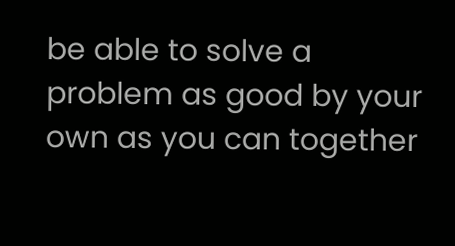be able to solve a problem as good by your own as you can together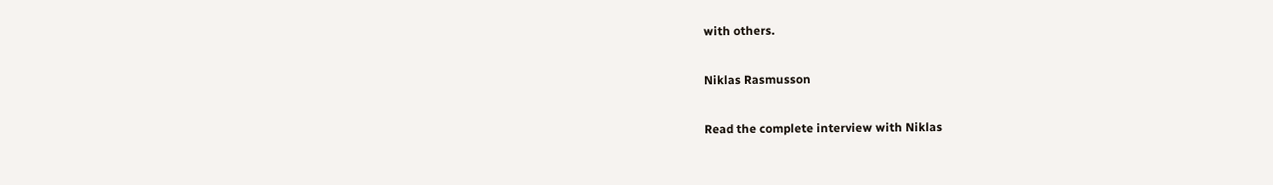with others.

Niklas Rasmusson

Read the complete interview with Niklas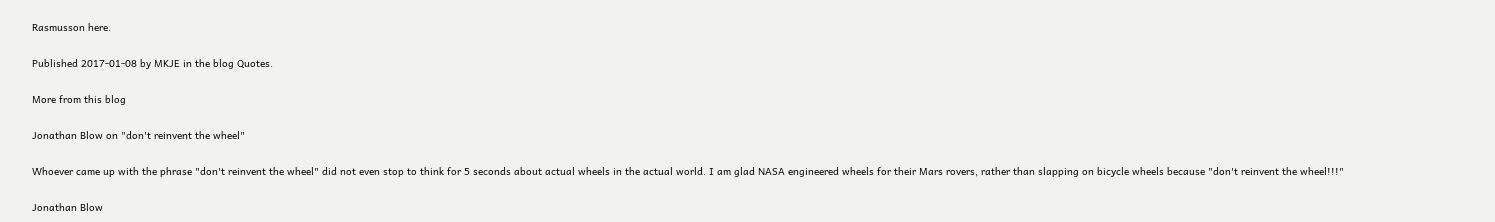Rasmusson here.

Published 2017-01-08 by MKJE in the blog Quotes.

More from this blog

Jonathan Blow on "don't reinvent the wheel"

Whoever came up with the phrase "don't reinvent the wheel" did not even stop to think for 5 seconds about actual wheels in the actual world. I am glad NASA engineered wheels for their Mars rovers, rather than slapping on bicycle wheels because "don't reinvent the wheel!!!"

Jonathan Blow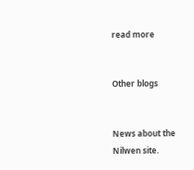read more


Other blogs


News about the Nilwen site.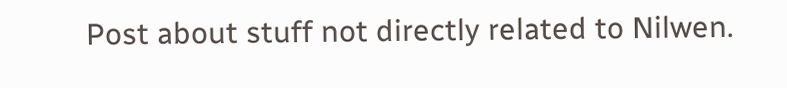Post about stuff not directly related to Nilwen.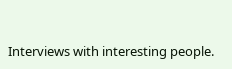Interviews with interesting people.